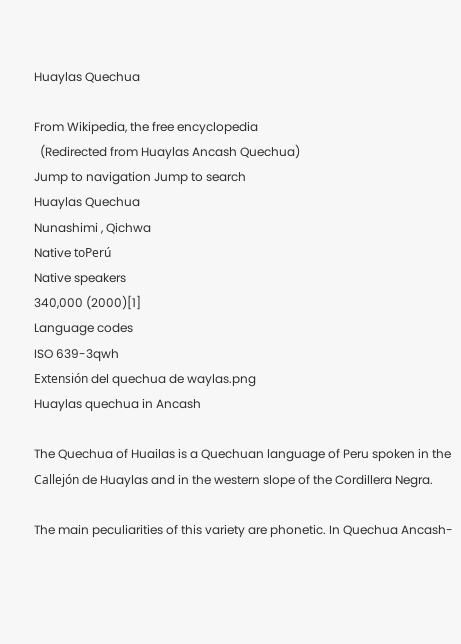Huaylas Quechua

From Wikipedia, the free encyclopedia
  (Redirected from Huaylas Ancash Quechua)
Jump to navigation Jump to search
Huaylas Quechua
Nunashimi , Qichwa
Native toPerú
Native speakers
340,000 (2000)[1]
Language codes
ISO 639-3qwh
Extensión del quechua de waylas.png
Huaylas quechua in Ancash

The Quechua of Huailas is a Quechuan language of Peru spoken in the Callejón de Huaylas and in the western slope of the Cordillera Negra.

The main peculiarities of this variety are phonetic. In Quechua Ancash-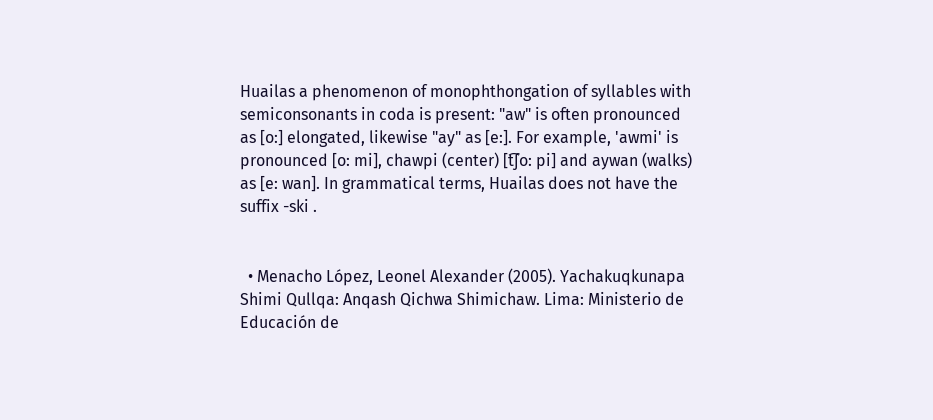Huailas a phenomenon of monophthongation of syllables with semiconsonants in coda is present: "aw" is often pronounced as [o:] elongated, likewise "ay" as [e:]. For example, 'awmi' is pronounced [o: mi], chawpi (center) [t͡ʃo: pi] and aywan (walks) as [e: wan]. In grammatical terms, Huailas does not have the suffix -ski .


  • Menacho López, Leonel Alexander (2005). Yachakuqkunapa Shimi Qullqa: Anqash Qichwa Shimichaw. Lima: Ministerio de Educación de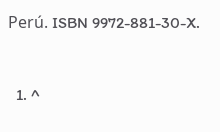Perú. ISBN 9972-881-30-X.


  1. ^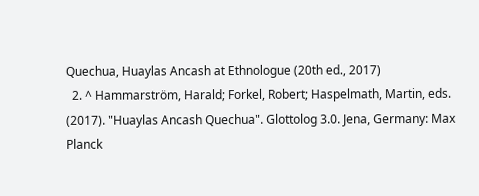Quechua, Huaylas Ancash at Ethnologue (20th ed., 2017)
  2. ^ Hammarström, Harald; Forkel, Robert; Haspelmath, Martin, eds. (2017). "Huaylas Ancash Quechua". Glottolog 3.0. Jena, Germany: Max Planck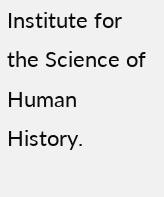Institute for the Science of Human History.